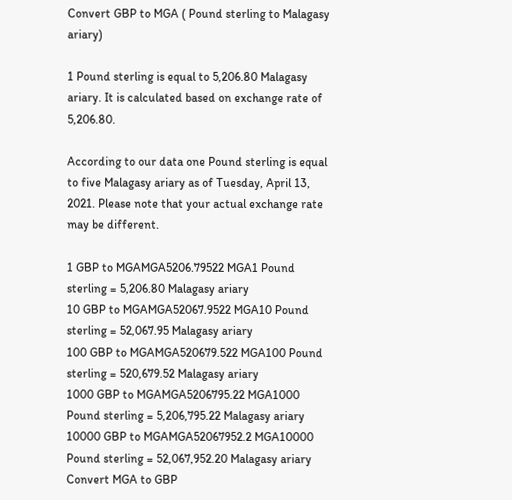Convert GBP to MGA ( Pound sterling to Malagasy ariary)

1 Pound sterling is equal to 5,206.80 Malagasy ariary. It is calculated based on exchange rate of 5,206.80.

According to our data one Pound sterling is equal to five Malagasy ariary as of Tuesday, April 13, 2021. Please note that your actual exchange rate may be different.

1 GBP to MGAMGA5206.79522 MGA1 Pound sterling = 5,206.80 Malagasy ariary
10 GBP to MGAMGA52067.9522 MGA10 Pound sterling = 52,067.95 Malagasy ariary
100 GBP to MGAMGA520679.522 MGA100 Pound sterling = 520,679.52 Malagasy ariary
1000 GBP to MGAMGA5206795.22 MGA1000 Pound sterling = 5,206,795.22 Malagasy ariary
10000 GBP to MGAMGA52067952.2 MGA10000 Pound sterling = 52,067,952.20 Malagasy ariary
Convert MGA to GBP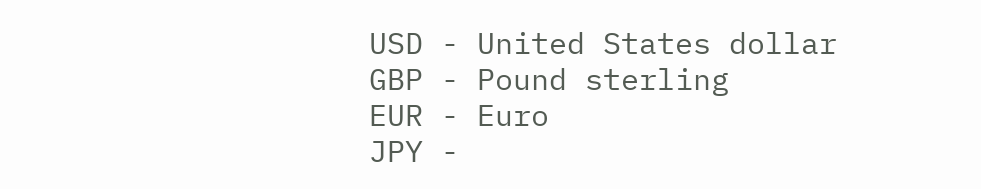USD - United States dollar
GBP - Pound sterling
EUR - Euro
JPY -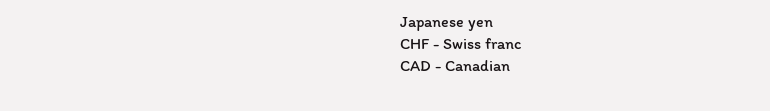Japanese yen
CHF - Swiss franc
CAD - Canadian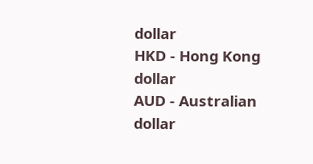dollar
HKD - Hong Kong dollar
AUD - Australian dollar